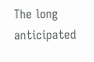The long anticipated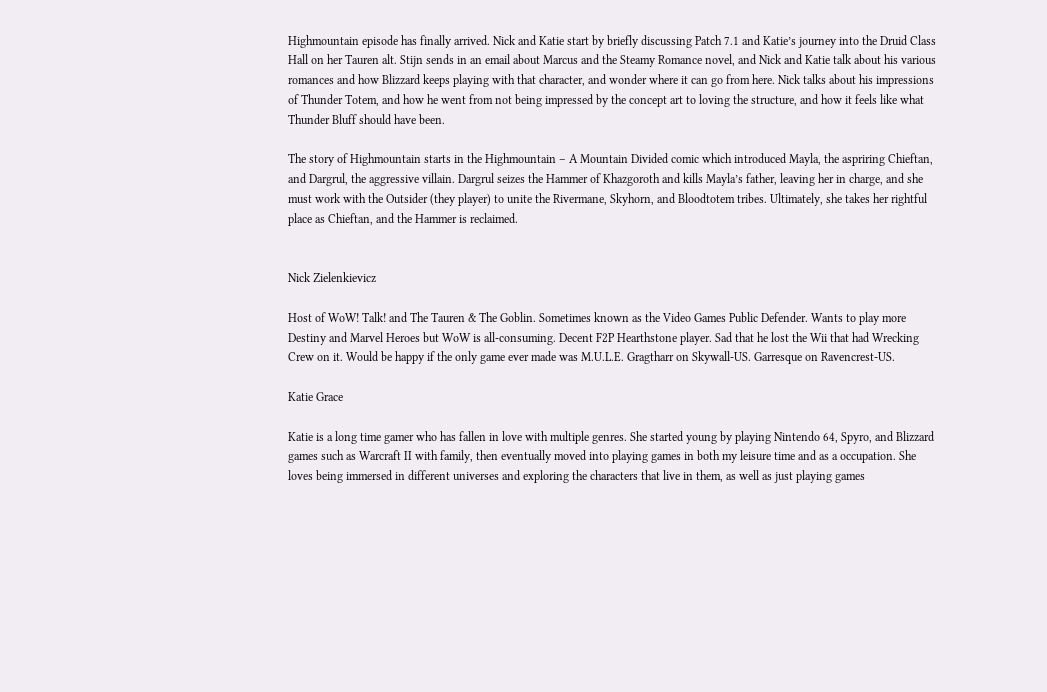Highmountain episode has finally arrived. Nick and Katie start by briefly discussing Patch 7.1 and Katie’s journey into the Druid Class Hall on her Tauren alt. Stijn sends in an email about Marcus and the Steamy Romance novel, and Nick and Katie talk about his various romances and how Blizzard keeps playing with that character, and wonder where it can go from here. Nick talks about his impressions of Thunder Totem, and how he went from not being impressed by the concept art to loving the structure, and how it feels like what Thunder Bluff should have been.

The story of Highmountain starts in the Highmountain – A Mountain Divided comic which introduced Mayla, the aspriring Chieftan, and Dargrul, the aggressive villain. Dargrul seizes the Hammer of Khazgoroth and kills Mayla’s father, leaving her in charge, and she must work with the Outsider (they player) to unite the Rivermane, Skyhorn, and Bloodtotem tribes. Ultimately, she takes her rightful place as Chieftan, and the Hammer is reclaimed.


Nick Zielenkievicz

Host of WoW! Talk! and The Tauren & The Goblin. Sometimes known as the Video Games Public Defender. Wants to play more Destiny and Marvel Heroes but WoW is all-consuming. Decent F2P Hearthstone player. Sad that he lost the Wii that had Wrecking Crew on it. Would be happy if the only game ever made was M.U.L.E. Gragtharr on Skywall-US. Garresque on Ravencrest-US.

Katie Grace

Katie is a long time gamer who has fallen in love with multiple genres. She started young by playing Nintendo 64, Spyro, and Blizzard games such as Warcraft II with family, then eventually moved into playing games in both my leisure time and as a occupation. She loves being immersed in different universes and exploring the characters that live in them, as well as just playing games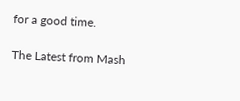for a good time.

The Latest from Mash